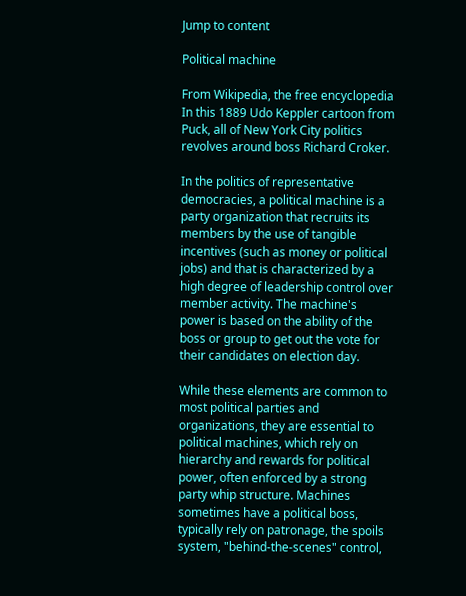Jump to content

Political machine

From Wikipedia, the free encyclopedia
In this 1889 Udo Keppler cartoon from Puck, all of New York City politics revolves around boss Richard Croker.

In the politics of representative democracies, a political machine is a party organization that recruits its members by the use of tangible incentives (such as money or political jobs) and that is characterized by a high degree of leadership control over member activity. The machine's power is based on the ability of the boss or group to get out the vote for their candidates on election day.

While these elements are common to most political parties and organizations, they are essential to political machines, which rely on hierarchy and rewards for political power, often enforced by a strong party whip structure. Machines sometimes have a political boss, typically rely on patronage, the spoils system, "behind-the-scenes" control,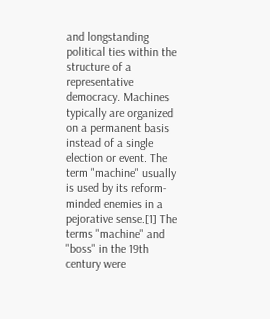and longstanding political ties within the structure of a representative democracy. Machines typically are organized on a permanent basis instead of a single election or event. The term "machine" usually is used by its reform-minded enemies in a pejorative sense.[1] The terms "machine" and "boss" in the 19th century were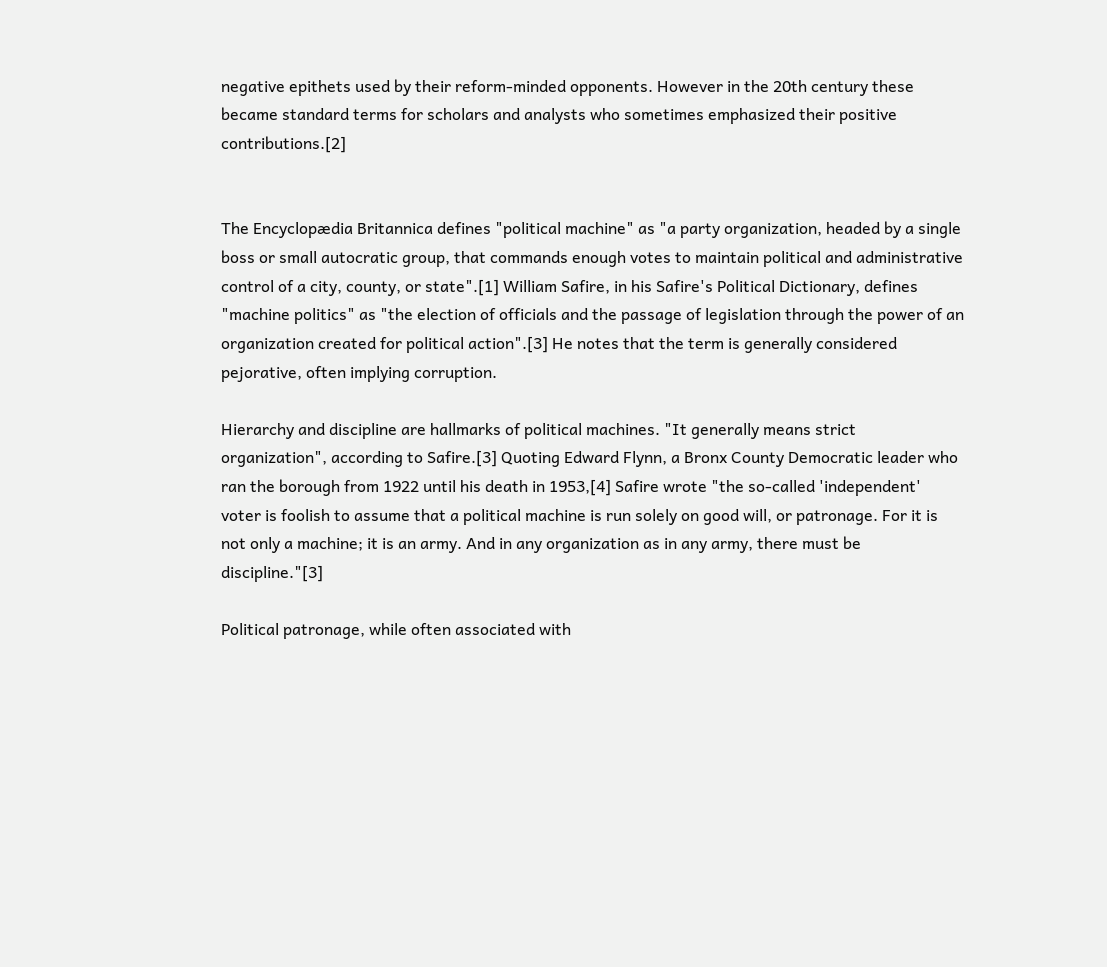negative epithets used by their reform-minded opponents. However in the 20th century these became standard terms for scholars and analysts who sometimes emphasized their positive contributions.[2]


The Encyclopædia Britannica defines "political machine" as "a party organization, headed by a single boss or small autocratic group, that commands enough votes to maintain political and administrative control of a city, county, or state".[1] William Safire, in his Safire's Political Dictionary, defines "machine politics" as "the election of officials and the passage of legislation through the power of an organization created for political action".[3] He notes that the term is generally considered pejorative, often implying corruption.

Hierarchy and discipline are hallmarks of political machines. "It generally means strict organization", according to Safire.[3] Quoting Edward Flynn, a Bronx County Democratic leader who ran the borough from 1922 until his death in 1953,[4] Safire wrote "the so-called 'independent' voter is foolish to assume that a political machine is run solely on good will, or patronage. For it is not only a machine; it is an army. And in any organization as in any army, there must be discipline."[3]

Political patronage, while often associated with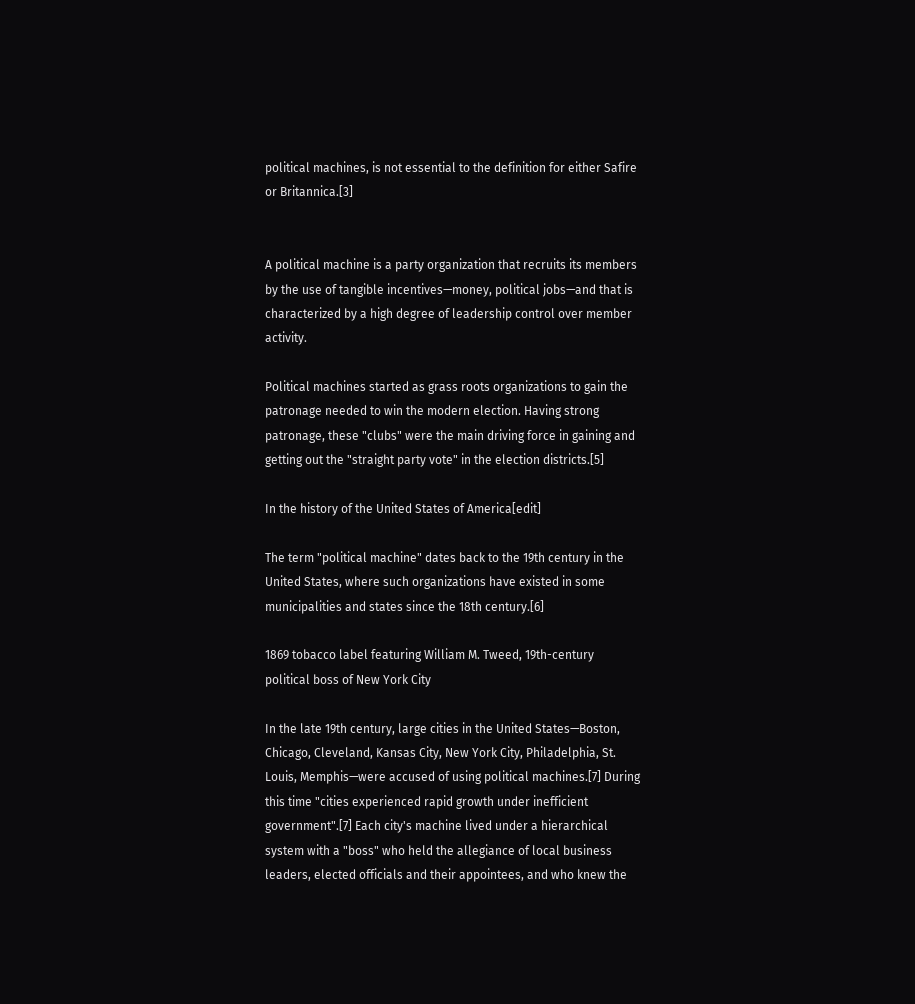political machines, is not essential to the definition for either Safire or Britannica.[3]


A political machine is a party organization that recruits its members by the use of tangible incentives—money, political jobs—and that is characterized by a high degree of leadership control over member activity.

Political machines started as grass roots organizations to gain the patronage needed to win the modern election. Having strong patronage, these "clubs" were the main driving force in gaining and getting out the "straight party vote" in the election districts.[5]

In the history of the United States of America[edit]

The term "political machine" dates back to the 19th century in the United States, where such organizations have existed in some municipalities and states since the 18th century.[6]

1869 tobacco label featuring William M. Tweed, 19th-century political boss of New York City

In the late 19th century, large cities in the United States—Boston, Chicago, Cleveland, Kansas City, New York City, Philadelphia, St. Louis, Memphis—were accused of using political machines.[7] During this time "cities experienced rapid growth under inefficient government".[7] Each city's machine lived under a hierarchical system with a "boss" who held the allegiance of local business leaders, elected officials and their appointees, and who knew the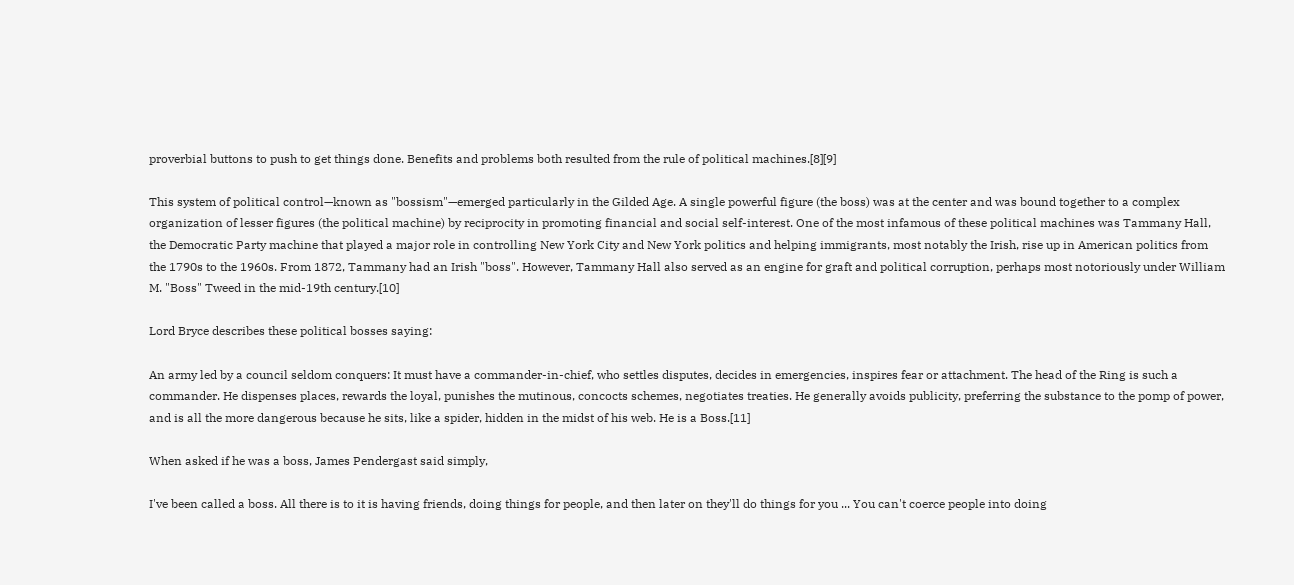proverbial buttons to push to get things done. Benefits and problems both resulted from the rule of political machines.[8][9]

This system of political control—known as "bossism"—emerged particularly in the Gilded Age. A single powerful figure (the boss) was at the center and was bound together to a complex organization of lesser figures (the political machine) by reciprocity in promoting financial and social self-interest. One of the most infamous of these political machines was Tammany Hall, the Democratic Party machine that played a major role in controlling New York City and New York politics and helping immigrants, most notably the Irish, rise up in American politics from the 1790s to the 1960s. From 1872, Tammany had an Irish "boss". However, Tammany Hall also served as an engine for graft and political corruption, perhaps most notoriously under William M. "Boss" Tweed in the mid-19th century.[10]

Lord Bryce describes these political bosses saying:

An army led by a council seldom conquers: It must have a commander-in-chief, who settles disputes, decides in emergencies, inspires fear or attachment. The head of the Ring is such a commander. He dispenses places, rewards the loyal, punishes the mutinous, concocts schemes, negotiates treaties. He generally avoids publicity, preferring the substance to the pomp of power, and is all the more dangerous because he sits, like a spider, hidden in the midst of his web. He is a Boss.[11]

When asked if he was a boss, James Pendergast said simply,

I've been called a boss. All there is to it is having friends, doing things for people, and then later on they'll do things for you ... You can't coerce people into doing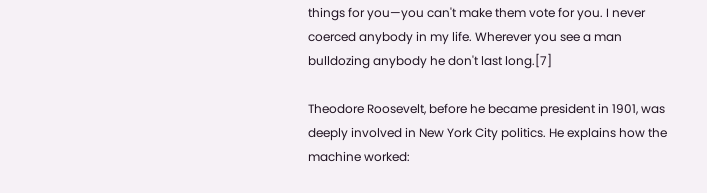things for you—you can't make them vote for you. I never coerced anybody in my life. Wherever you see a man bulldozing anybody he don't last long.[7]

Theodore Roosevelt, before he became president in 1901, was deeply involved in New York City politics. He explains how the machine worked: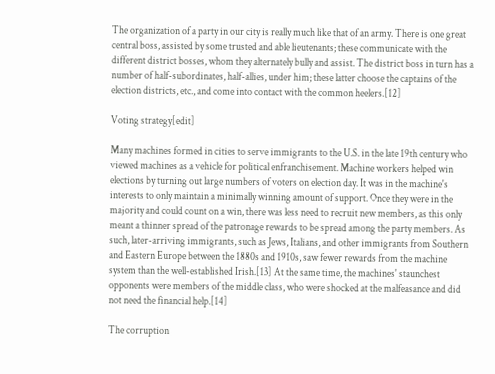The organization of a party in our city is really much like that of an army. There is one great central boss, assisted by some trusted and able lieutenants; these communicate with the different district bosses, whom they alternately bully and assist. The district boss in turn has a number of half-subordinates, half-allies, under him; these latter choose the captains of the election districts, etc., and come into contact with the common heelers.[12]

Voting strategy[edit]

Many machines formed in cities to serve immigrants to the U.S. in the late 19th century who viewed machines as a vehicle for political enfranchisement. Machine workers helped win elections by turning out large numbers of voters on election day. It was in the machine's interests to only maintain a minimally winning amount of support. Once they were in the majority and could count on a win, there was less need to recruit new members, as this only meant a thinner spread of the patronage rewards to be spread among the party members. As such, later-arriving immigrants, such as Jews, Italians, and other immigrants from Southern and Eastern Europe between the 1880s and 1910s, saw fewer rewards from the machine system than the well-established Irish.[13] At the same time, the machines' staunchest opponents were members of the middle class, who were shocked at the malfeasance and did not need the financial help.[14]

The corruption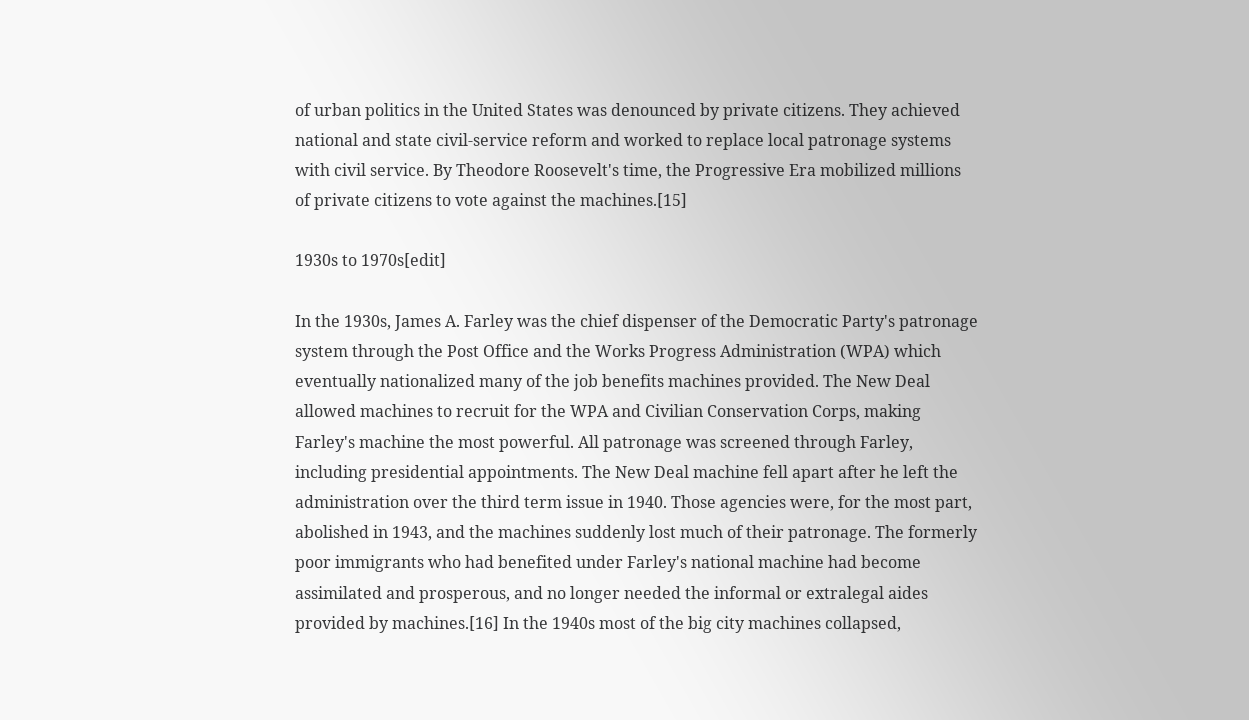of urban politics in the United States was denounced by private citizens. They achieved national and state civil-service reform and worked to replace local patronage systems with civil service. By Theodore Roosevelt's time, the Progressive Era mobilized millions of private citizens to vote against the machines.[15]

1930s to 1970s[edit]

In the 1930s, James A. Farley was the chief dispenser of the Democratic Party's patronage system through the Post Office and the Works Progress Administration (WPA) which eventually nationalized many of the job benefits machines provided. The New Deal allowed machines to recruit for the WPA and Civilian Conservation Corps, making Farley's machine the most powerful. All patronage was screened through Farley, including presidential appointments. The New Deal machine fell apart after he left the administration over the third term issue in 1940. Those agencies were, for the most part, abolished in 1943, and the machines suddenly lost much of their patronage. The formerly poor immigrants who had benefited under Farley's national machine had become assimilated and prosperous, and no longer needed the informal or extralegal aides provided by machines.[16] In the 1940s most of the big city machines collapsed,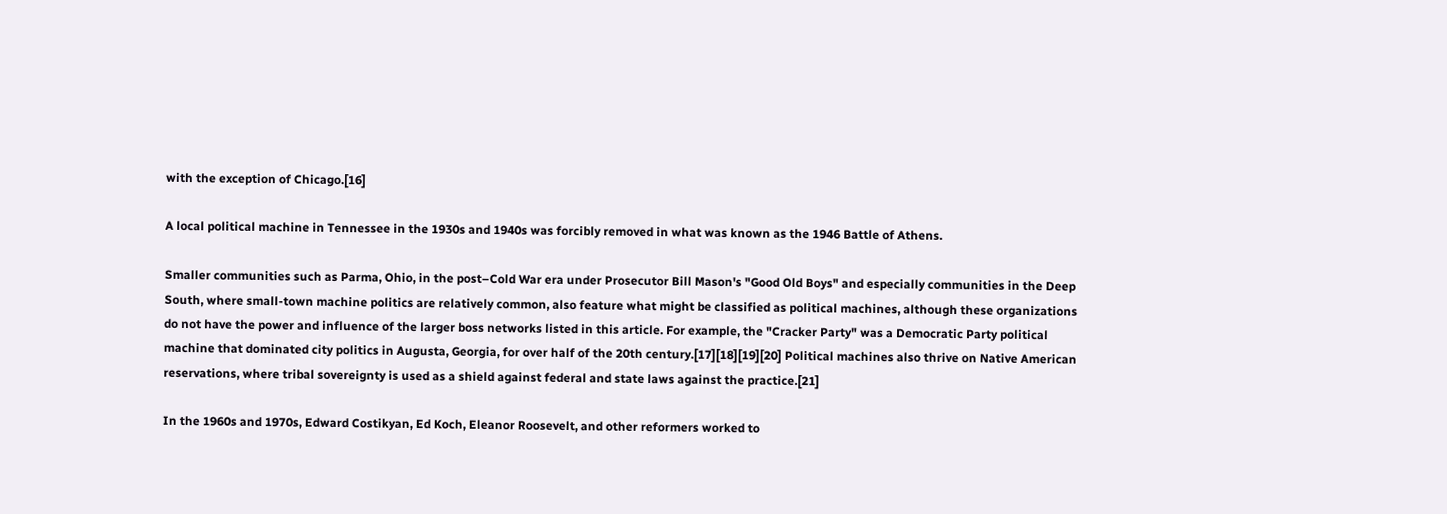with the exception of Chicago.[16]

A local political machine in Tennessee in the 1930s and 1940s was forcibly removed in what was known as the 1946 Battle of Athens.

Smaller communities such as Parma, Ohio, in the post–Cold War era under Prosecutor Bill Mason's "Good Old Boys" and especially communities in the Deep South, where small-town machine politics are relatively common, also feature what might be classified as political machines, although these organizations do not have the power and influence of the larger boss networks listed in this article. For example, the "Cracker Party" was a Democratic Party political machine that dominated city politics in Augusta, Georgia, for over half of the 20th century.[17][18][19][20] Political machines also thrive on Native American reservations, where tribal sovereignty is used as a shield against federal and state laws against the practice.[21]

In the 1960s and 1970s, Edward Costikyan, Ed Koch, Eleanor Roosevelt, and other reformers worked to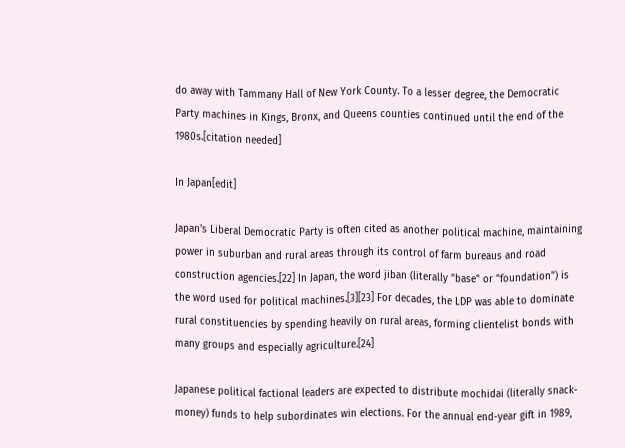do away with Tammany Hall of New York County. To a lesser degree, the Democratic Party machines in Kings, Bronx, and Queens counties continued until the end of the 1980s.[citation needed]

In Japan[edit]

Japan's Liberal Democratic Party is often cited as another political machine, maintaining power in suburban and rural areas through its control of farm bureaus and road construction agencies.[22] In Japan, the word jiban (literally "base" or "foundation") is the word used for political machines.[3][23] For decades, the LDP was able to dominate rural constituencies by spending heavily on rural areas, forming clientelist bonds with many groups and especially agriculture.[24]

Japanese political factional leaders are expected to distribute mochidai (literally snack-money) funds to help subordinates win elections. For the annual end-year gift in 1989,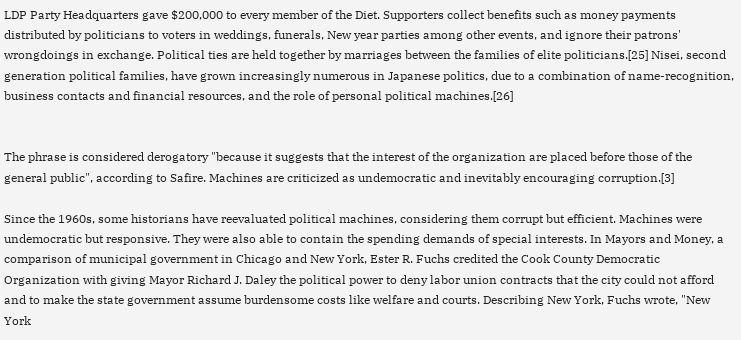LDP Party Headquarters gave $200,000 to every member of the Diet. Supporters collect benefits such as money payments distributed by politicians to voters in weddings, funerals, New year parties among other events, and ignore their patrons' wrongdoings in exchange. Political ties are held together by marriages between the families of elite politicians.[25] Nisei, second generation political families, have grown increasingly numerous in Japanese politics, due to a combination of name-recognition, business contacts and financial resources, and the role of personal political machines.[26]


The phrase is considered derogatory "because it suggests that the interest of the organization are placed before those of the general public", according to Safire. Machines are criticized as undemocratic and inevitably encouraging corruption.[3]

Since the 1960s, some historians have reevaluated political machines, considering them corrupt but efficient. Machines were undemocratic but responsive. They were also able to contain the spending demands of special interests. In Mayors and Money, a comparison of municipal government in Chicago and New York, Ester R. Fuchs credited the Cook County Democratic Organization with giving Mayor Richard J. Daley the political power to deny labor union contracts that the city could not afford and to make the state government assume burdensome costs like welfare and courts. Describing New York, Fuchs wrote, "New York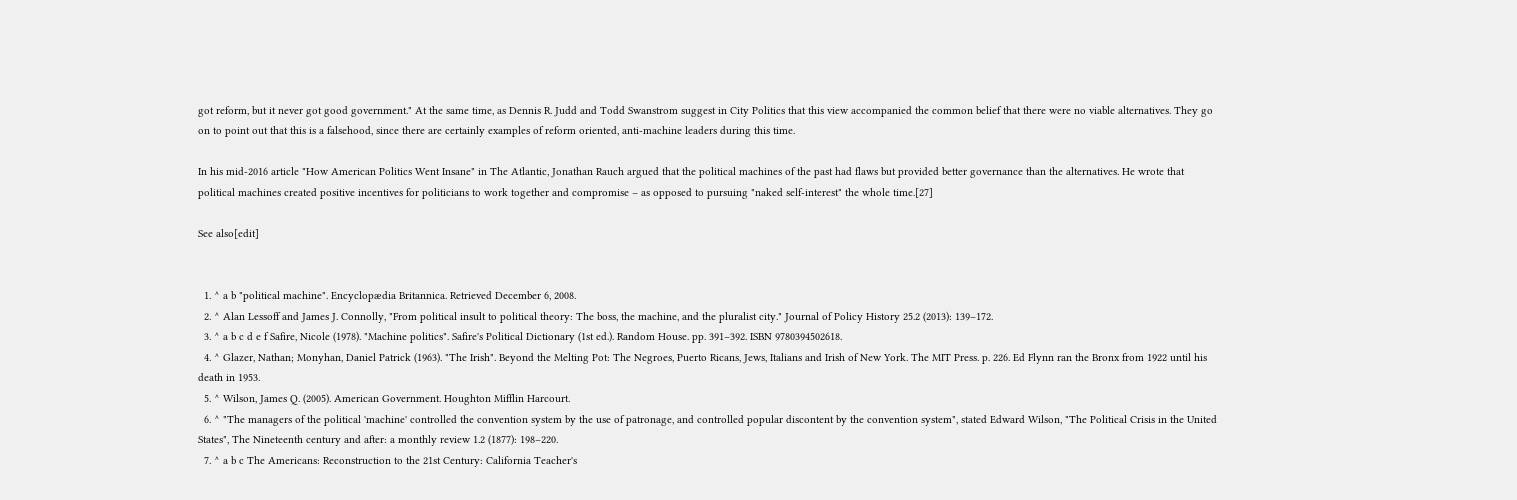got reform, but it never got good government." At the same time, as Dennis R. Judd and Todd Swanstrom suggest in City Politics that this view accompanied the common belief that there were no viable alternatives. They go on to point out that this is a falsehood, since there are certainly examples of reform oriented, anti-machine leaders during this time.

In his mid-2016 article "How American Politics Went Insane" in The Atlantic, Jonathan Rauch argued that the political machines of the past had flaws but provided better governance than the alternatives. He wrote that political machines created positive incentives for politicians to work together and compromise – as opposed to pursuing "naked self-interest" the whole time.[27]

See also[edit]


  1. ^ a b "political machine". Encyclopædia Britannica. Retrieved December 6, 2008.
  2. ^ Alan Lessoff and James J. Connolly, "From political insult to political theory: The boss, the machine, and the pluralist city." Journal of Policy History 25.2 (2013): 139–172.
  3. ^ a b c d e f Safire, Nicole (1978). "Machine politics". Safire's Political Dictionary (1st ed.). Random House. pp. 391–392. ISBN 9780394502618.
  4. ^ Glazer, Nathan; Monyhan, Daniel Patrick (1963). "The Irish". Beyond the Melting Pot: The Negroes, Puerto Ricans, Jews, Italians and Irish of New York. The MIT Press. p. 226. Ed Flynn ran the Bronx from 1922 until his death in 1953.
  5. ^ Wilson, James Q. (2005). American Government. Houghton Mifflin Harcourt.
  6. ^ "The managers of the political 'machine' controlled the convention system by the use of patronage, and controlled popular discontent by the convention system", stated Edward Wilson, "The Political Crisis in the United States", The Nineteenth century and after: a monthly review 1.2 (1877): 198–220.
  7. ^ a b c The Americans: Reconstruction to the 21st Century: California Teacher's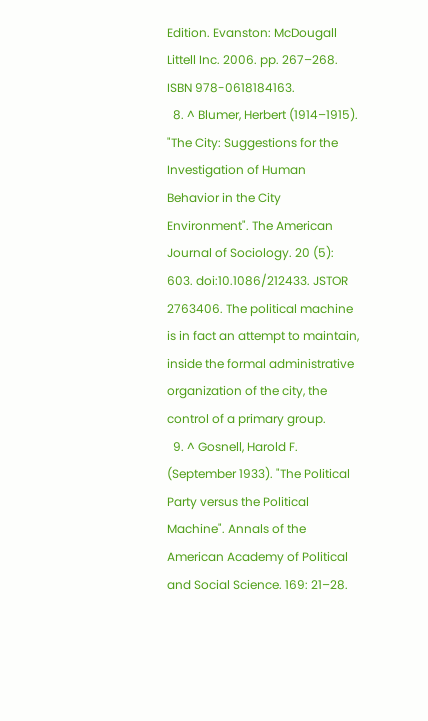Edition. Evanston: McDougall Littell Inc. 2006. pp. 267–268. ISBN 978-0618184163.
  8. ^ Blumer, Herbert (1914–1915). "The City: Suggestions for the Investigation of Human Behavior in the City Environment". The American Journal of Sociology. 20 (5): 603. doi:10.1086/212433. JSTOR 2763406. The political machine is in fact an attempt to maintain, inside the formal administrative organization of the city, the control of a primary group.
  9. ^ Gosnell, Harold F. (September 1933). "The Political Party versus the Political Machine". Annals of the American Academy of Political and Social Science. 169: 21–28.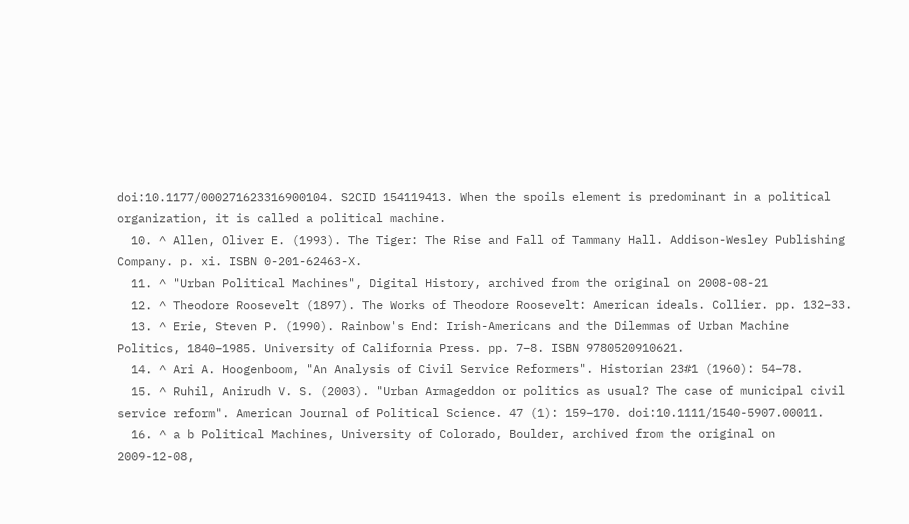doi:10.1177/000271623316900104. S2CID 154119413. When the spoils element is predominant in a political organization, it is called a political machine.
  10. ^ Allen, Oliver E. (1993). The Tiger: The Rise and Fall of Tammany Hall. Addison-Wesley Publishing Company. p. xi. ISBN 0-201-62463-X.
  11. ^ "Urban Political Machines", Digital History, archived from the original on 2008-08-21
  12. ^ Theodore Roosevelt (1897). The Works of Theodore Roosevelt: American ideals. Collier. pp. 132–33.
  13. ^ Erie, Steven P. (1990). Rainbow's End: Irish-Americans and the Dilemmas of Urban Machine Politics, 1840–1985. University of California Press. pp. 7–8. ISBN 9780520910621.
  14. ^ Ari A. Hoogenboom, "An Analysis of Civil Service Reformers". Historian 23#1 (1960): 54–78.
  15. ^ Ruhil, Anirudh V. S. (2003). "Urban Armageddon or politics as usual? The case of municipal civil service reform". American Journal of Political Science. 47 (1): 159–170. doi:10.1111/1540-5907.00011.
  16. ^ a b Political Machines, University of Colorado, Boulder, archived from the original on 2009-12-08,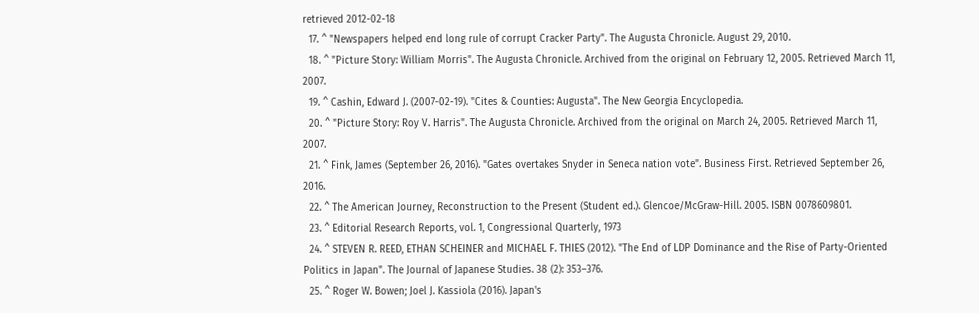retrieved 2012-02-18
  17. ^ "Newspapers helped end long rule of corrupt Cracker Party". The Augusta Chronicle. August 29, 2010.
  18. ^ "Picture Story: William Morris". The Augusta Chronicle. Archived from the original on February 12, 2005. Retrieved March 11, 2007.
  19. ^ Cashin, Edward J. (2007-02-19). "Cites & Counties: Augusta". The New Georgia Encyclopedia.
  20. ^ "Picture Story: Roy V. Harris". The Augusta Chronicle. Archived from the original on March 24, 2005. Retrieved March 11, 2007.
  21. ^ Fink, James (September 26, 2016). "Gates overtakes Snyder in Seneca nation vote". Business First. Retrieved September 26, 2016.
  22. ^ The American Journey, Reconstruction to the Present (Student ed.). Glencoe/McGraw-Hill. 2005. ISBN 0078609801.
  23. ^ Editorial Research Reports, vol. 1, Congressional Quarterly, 1973
  24. ^ STEVEN R. REED, ETHAN SCHEINER and MICHAEL F. THIES (2012). "The End of LDP Dominance and the Rise of Party-Oriented Politics in Japan". The Journal of Japanese Studies. 38 (2): 353–376.
  25. ^ Roger W. Bowen; Joel J. Kassiola (2016). Japan's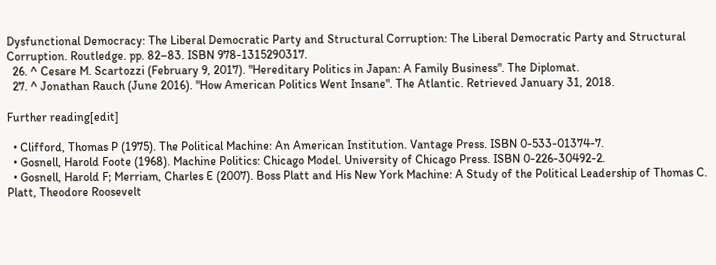Dysfunctional Democracy: The Liberal Democratic Party and Structural Corruption: The Liberal Democratic Party and Structural Corruption. Routledge. pp. 82–83. ISBN 978-1315290317.
  26. ^ Cesare M. Scartozzi (February 9, 2017). "Hereditary Politics in Japan: A Family Business". The Diplomat.
  27. ^ Jonathan Rauch (June 2016). "How American Politics Went Insane". The Atlantic. Retrieved January 31, 2018.

Further reading[edit]

  • Clifford, Thomas P (1975). The Political Machine: An American Institution. Vantage Press. ISBN 0-533-01374-7.
  • Gosnell, Harold Foote (1968). Machine Politics: Chicago Model. University of Chicago Press. ISBN 0-226-30492-2.
  • Gosnell, Harold F; Merriam, Charles E (2007). Boss Platt and His New York Machine: A Study of the Political Leadership of Thomas C. Platt, Theodore Roosevelt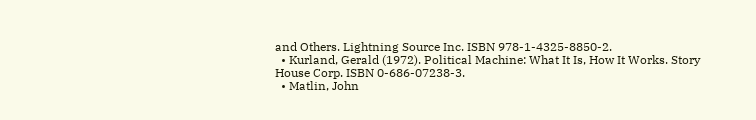and Others. Lightning Source Inc. ISBN 978-1-4325-8850-2.
  • Kurland, Gerald (1972). Political Machine: What It Is, How It Works. Story House Corp. ISBN 0-686-07238-3.
  • Matlin, John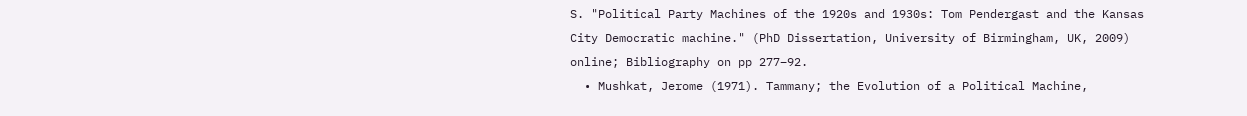S. "Political Party Machines of the 1920s and 1930s: Tom Pendergast and the Kansas City Democratic machine." (PhD Dissertation, University of Birmingham, UK, 2009) online; Bibliography on pp 277–92.
  • Mushkat, Jerome (1971). Tammany; the Evolution of a Political Machine,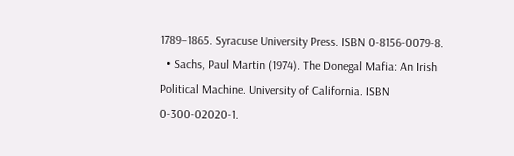1789–1865. Syracuse University Press. ISBN 0-8156-0079-8.
  • Sachs, Paul Martin (1974). The Donegal Mafia: An Irish Political Machine. University of California. ISBN 0-300-02020-1.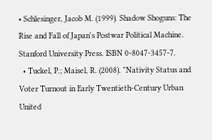• Schlesinger, Jacob M. (1999). Shadow Shoguns: The Rise and Fall of Japan's Postwar Political Machine. Stanford University Press. ISBN 0-8047-3457-7.
  • Tuckel, P.; Maisel, R. (2008). "Nativity Status and Voter Turnout in Early Twentieth-Century Urban United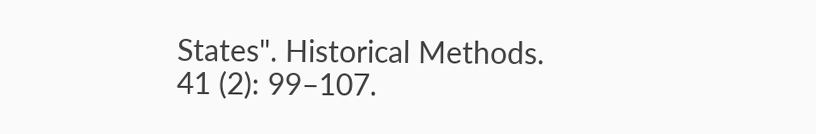States". Historical Methods. 41 (2): 99–107.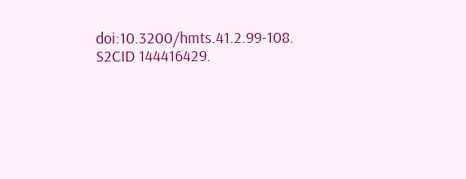doi:10.3200/hmts.41.2.99-108. S2CID 144416429.